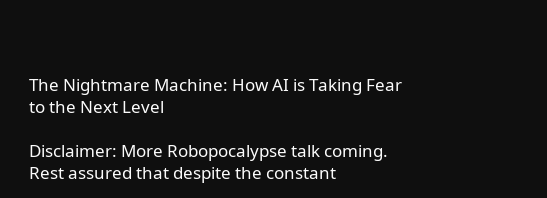The Nightmare Machine: How AI is Taking Fear to the Next Level

Disclaimer: More Robopocalypse talk coming. Rest assured that despite the constant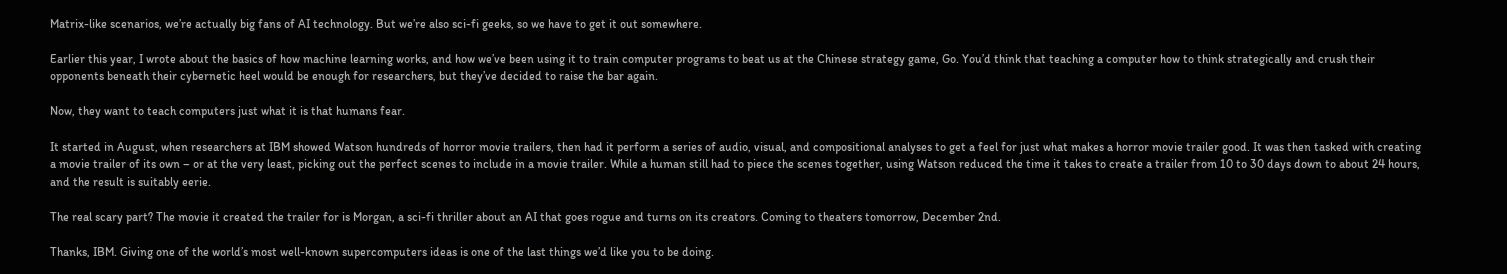Matrix-like scenarios, we’re actually big fans of AI technology. But we’re also sci-fi geeks, so we have to get it out somewhere.

Earlier this year, I wrote about the basics of how machine learning works, and how we’ve been using it to train computer programs to beat us at the Chinese strategy game, Go. You’d think that teaching a computer how to think strategically and crush their opponents beneath their cybernetic heel would be enough for researchers, but they’ve decided to raise the bar again.

Now, they want to teach computers just what it is that humans fear.

It started in August, when researchers at IBM showed Watson hundreds of horror movie trailers, then had it perform a series of audio, visual, and compositional analyses to get a feel for just what makes a horror movie trailer good. It was then tasked with creating a movie trailer of its own – or at the very least, picking out the perfect scenes to include in a movie trailer. While a human still had to piece the scenes together, using Watson reduced the time it takes to create a trailer from 10 to 30 days down to about 24 hours, and the result is suitably eerie.

The real scary part? The movie it created the trailer for is Morgan, a sci-fi thriller about an AI that goes rogue and turns on its creators. Coming to theaters tomorrow, December 2nd.

Thanks, IBM. Giving one of the world’s most well-known supercomputers ideas is one of the last things we’d like you to be doing.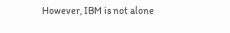However, IBM is not alone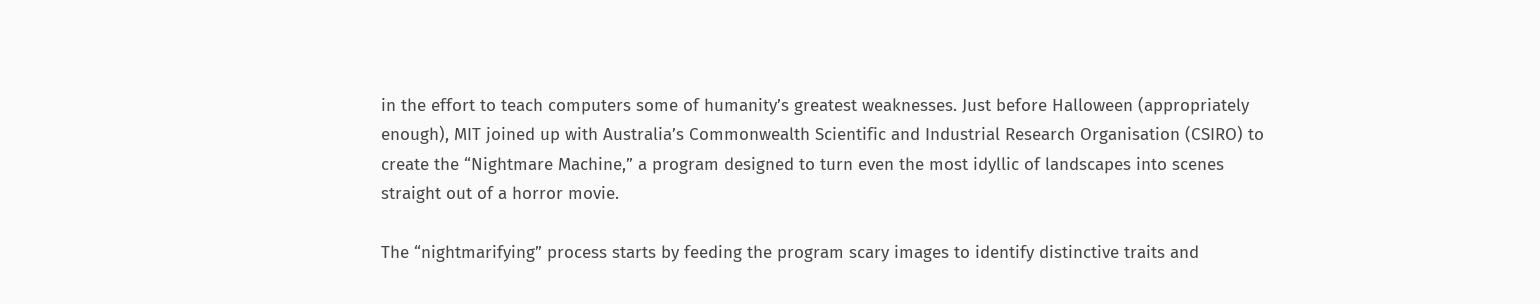in the effort to teach computers some of humanity’s greatest weaknesses. Just before Halloween (appropriately enough), MIT joined up with Australia’s Commonwealth Scientific and Industrial Research Organisation (CSIRO) to create the “Nightmare Machine,” a program designed to turn even the most idyllic of landscapes into scenes straight out of a horror movie.

The “nightmarifying” process starts by feeding the program scary images to identify distinctive traits and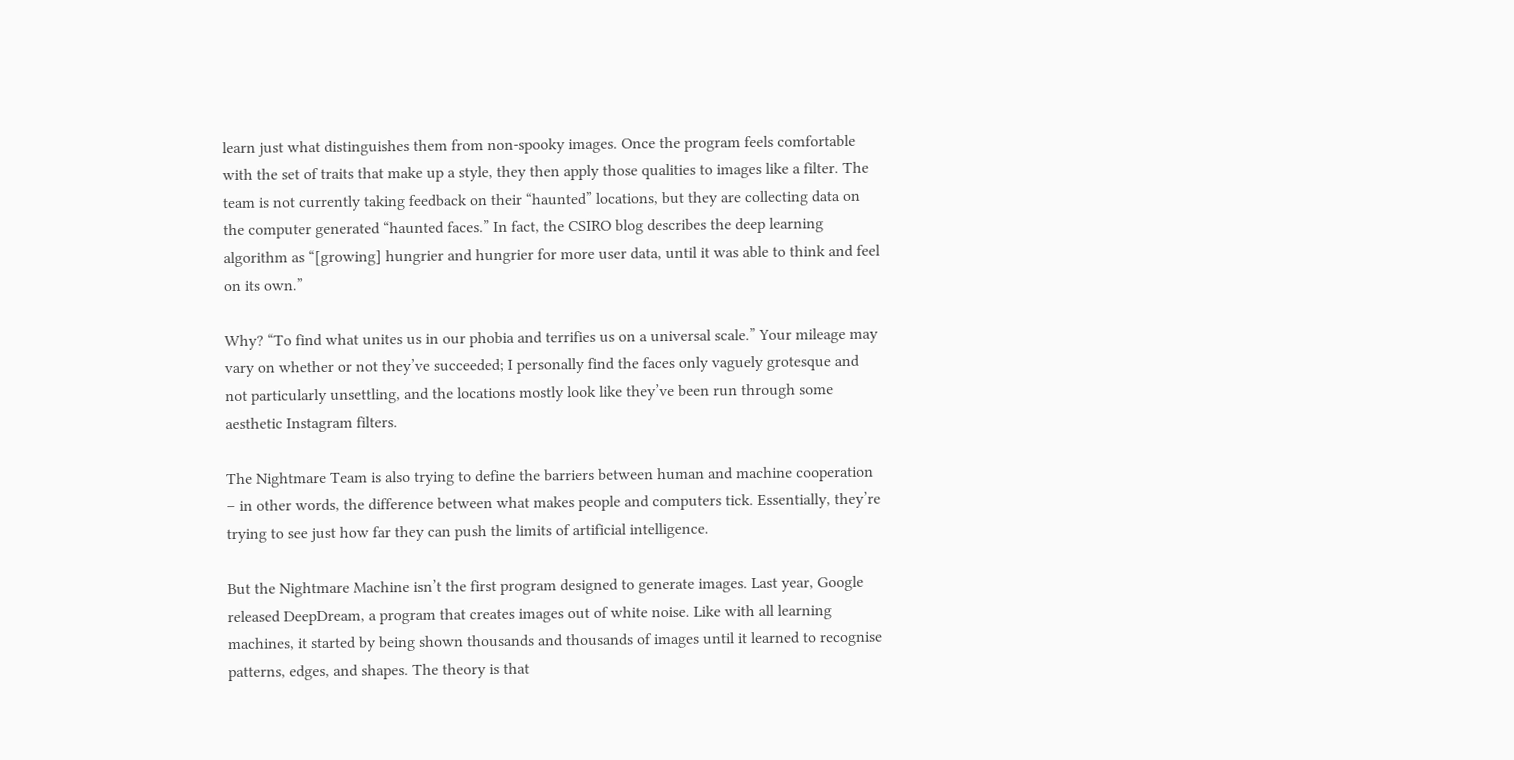learn just what distinguishes them from non-spooky images. Once the program feels comfortable with the set of traits that make up a style, they then apply those qualities to images like a filter. The team is not currently taking feedback on their “haunted” locations, but they are collecting data on the computer generated “haunted faces.” In fact, the CSIRO blog describes the deep learning algorithm as “[growing] hungrier and hungrier for more user data, until it was able to think and feel on its own.”

Why? “To find what unites us in our phobia and terrifies us on a universal scale.” Your mileage may vary on whether or not they’ve succeeded; I personally find the faces only vaguely grotesque and not particularly unsettling, and the locations mostly look like they’ve been run through some aesthetic Instagram filters.

The Nightmare Team is also trying to define the barriers between human and machine cooperation – in other words, the difference between what makes people and computers tick. Essentially, they’re trying to see just how far they can push the limits of artificial intelligence.

But the Nightmare Machine isn’t the first program designed to generate images. Last year, Google released DeepDream, a program that creates images out of white noise. Like with all learning machines, it started by being shown thousands and thousands of images until it learned to recognise patterns, edges, and shapes. The theory is that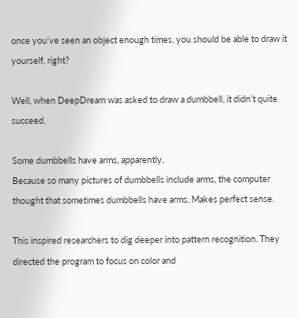once you’ve seen an object enough times, you should be able to draw it yourself, right?

Well, when DeepDream was asked to draw a dumbbell, it didn’t quite succeed.

Some dumbbells have arms, apparently.
Because so many pictures of dumbbells include arms, the computer thought that sometimes dumbbells have arms. Makes perfect sense.

This inspired researchers to dig deeper into pattern recognition. They directed the program to focus on color and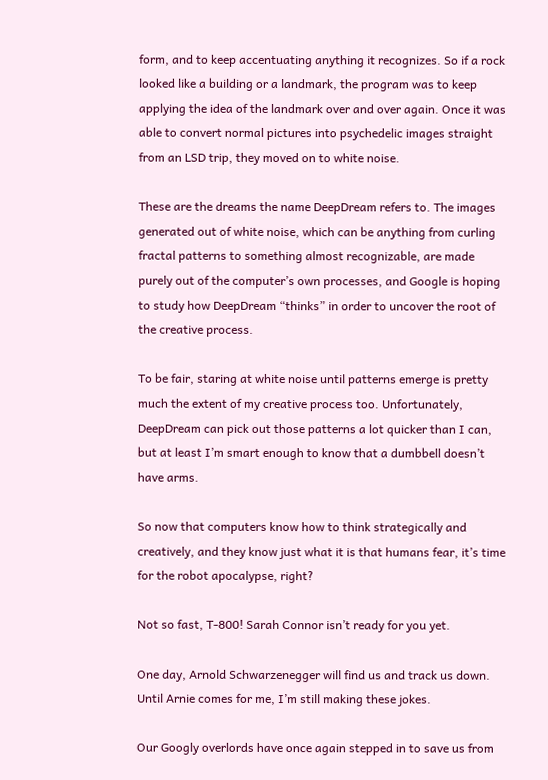form, and to keep accentuating anything it recognizes. So if a rock looked like a building or a landmark, the program was to keep applying the idea of the landmark over and over again. Once it was able to convert normal pictures into psychedelic images straight from an LSD trip, they moved on to white noise.

These are the dreams the name DeepDream refers to. The images generated out of white noise, which can be anything from curling fractal patterns to something almost recognizable, are made purely out of the computer’s own processes, and Google is hoping to study how DeepDream “thinks” in order to uncover the root of the creative process.

To be fair, staring at white noise until patterns emerge is pretty much the extent of my creative process too. Unfortunately, DeepDream can pick out those patterns a lot quicker than I can, but at least I’m smart enough to know that a dumbbell doesn’t have arms.

So now that computers know how to think strategically and creatively, and they know just what it is that humans fear, it’s time for the robot apocalypse, right?

Not so fast, T-800! Sarah Connor isn’t ready for you yet.

One day, Arnold Schwarzenegger will find us and track us down.
Until Arnie comes for me, I’m still making these jokes.

Our Googly overlords have once again stepped in to save us from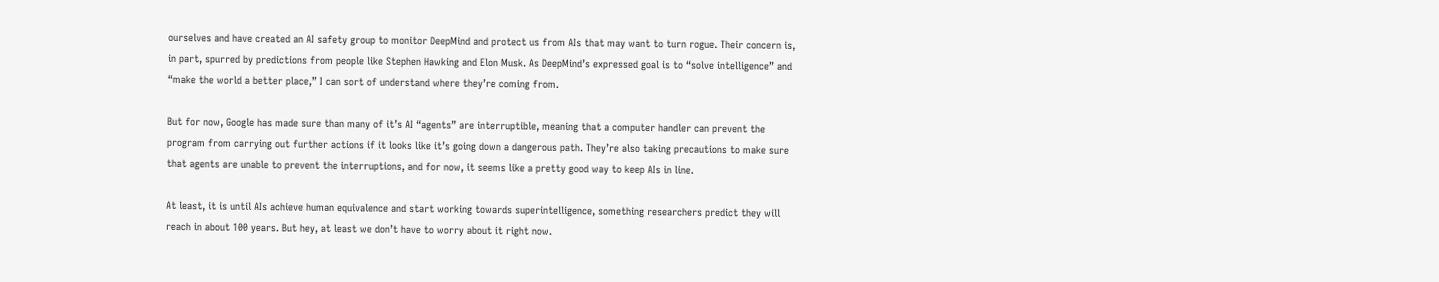ourselves and have created an AI safety group to monitor DeepMind and protect us from AIs that may want to turn rogue. Their concern is, in part, spurred by predictions from people like Stephen Hawking and Elon Musk. As DeepMind’s expressed goal is to “solve intelligence” and “make the world a better place,” I can sort of understand where they’re coming from.

But for now, Google has made sure than many of it’s AI “agents” are interruptible, meaning that a computer handler can prevent the program from carrying out further actions if it looks like it’s going down a dangerous path. They’re also taking precautions to make sure that agents are unable to prevent the interruptions, and for now, it seems like a pretty good way to keep AIs in line.

At least, it is until AIs achieve human equivalence and start working towards superintelligence, something researchers predict they will reach in about 100 years. But hey, at least we don’t have to worry about it right now.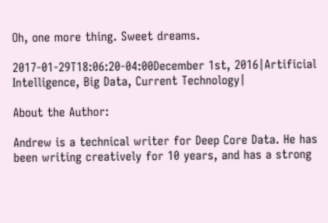Oh, one more thing. Sweet dreams.

2017-01-29T18:06:20-04:00December 1st, 2016|Artificial Intelligence, Big Data, Current Technology|

About the Author:

Andrew is a technical writer for Deep Core Data. He has been writing creatively for 10 years, and has a strong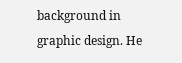background in graphic design. He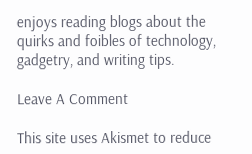enjoys reading blogs about the quirks and foibles of technology, gadgetry, and writing tips.

Leave A Comment

This site uses Akismet to reduce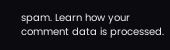spam. Learn how your comment data is processed.